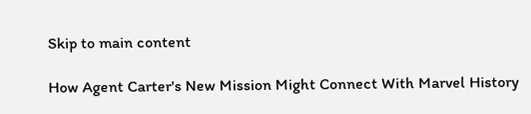Skip to main content

How Agent Carter's New Mission Might Connect With Marvel History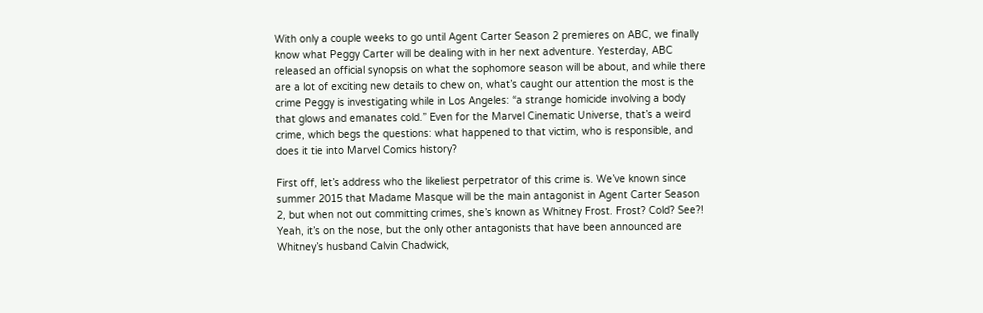With only a couple weeks to go until Agent Carter Season 2 premieres on ABC, we finally know what Peggy Carter will be dealing with in her next adventure. Yesterday, ABC released an official synopsis on what the sophomore season will be about, and while there are a lot of exciting new details to chew on, what’s caught our attention the most is the crime Peggy is investigating while in Los Angeles: “a strange homicide involving a body that glows and emanates cold.” Even for the Marvel Cinematic Universe, that’s a weird crime, which begs the questions: what happened to that victim, who is responsible, and does it tie into Marvel Comics history?

First off, let’s address who the likeliest perpetrator of this crime is. We’ve known since summer 2015 that Madame Masque will be the main antagonist in Agent Carter Season 2, but when not out committing crimes, she’s known as Whitney Frost. Frost? Cold? See?! Yeah, it’s on the nose, but the only other antagonists that have been announced are Whitney’s husband Calvin Chadwick,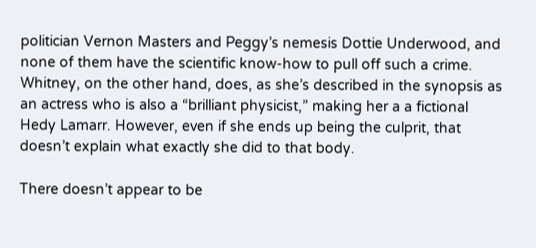politician Vernon Masters and Peggy’s nemesis Dottie Underwood, and none of them have the scientific know-how to pull off such a crime. Whitney, on the other hand, does, as she’s described in the synopsis as an actress who is also a “brilliant physicist,” making her a a fictional Hedy Lamarr. However, even if she ends up being the culprit, that doesn’t explain what exactly she did to that body.

There doesn’t appear to be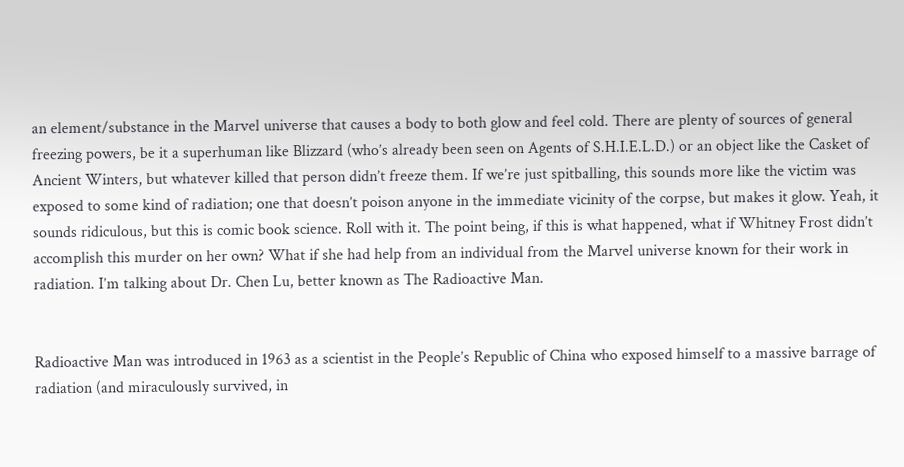an element/substance in the Marvel universe that causes a body to both glow and feel cold. There are plenty of sources of general freezing powers, be it a superhuman like Blizzard (who’s already been seen on Agents of S.H.I.E.L.D.) or an object like the Casket of Ancient Winters, but whatever killed that person didn’t freeze them. If we’re just spitballing, this sounds more like the victim was exposed to some kind of radiation; one that doesn’t poison anyone in the immediate vicinity of the corpse, but makes it glow. Yeah, it sounds ridiculous, but this is comic book science. Roll with it. The point being, if this is what happened, what if Whitney Frost didn’t accomplish this murder on her own? What if she had help from an individual from the Marvel universe known for their work in radiation. I’m talking about Dr. Chen Lu, better known as The Radioactive Man.


Radioactive Man was introduced in 1963 as a scientist in the People’s Republic of China who exposed himself to a massive barrage of radiation (and miraculously survived, in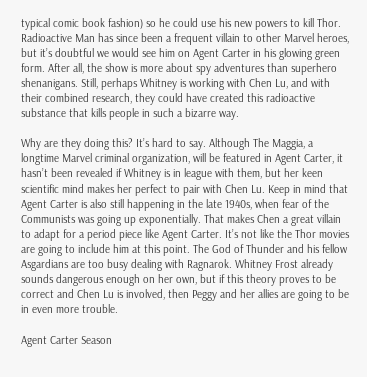typical comic book fashion) so he could use his new powers to kill Thor. Radioactive Man has since been a frequent villain to other Marvel heroes, but it’s doubtful we would see him on Agent Carter in his glowing green form. After all, the show is more about spy adventures than superhero shenanigans. Still, perhaps Whitney is working with Chen Lu, and with their combined research, they could have created this radioactive substance that kills people in such a bizarre way.

Why are they doing this? It’s hard to say. Although The Maggia, a longtime Marvel criminal organization, will be featured in Agent Carter, it hasn’t been revealed if Whitney is in league with them, but her keen scientific mind makes her perfect to pair with Chen Lu. Keep in mind that Agent Carter is also still happening in the late 1940s, when fear of the Communists was going up exponentially. That makes Chen a great villain to adapt for a period piece like Agent Carter. It’s not like the Thor movies are going to include him at this point. The God of Thunder and his fellow Asgardians are too busy dealing with Ragnarok. Whitney Frost already sounds dangerous enough on her own, but if this theory proves to be correct and Chen Lu is involved, then Peggy and her allies are going to be in even more trouble.

Agent Carter Season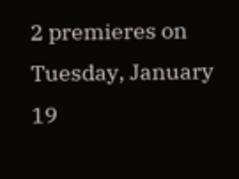2 premieres on Tuesday, January 19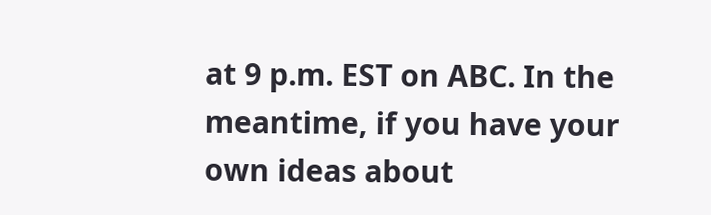at 9 p.m. EST on ABC. In the meantime, if you have your own ideas about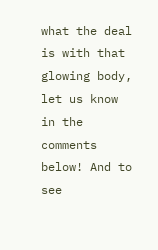what the deal is with that glowing body, let us know in the comments below! And to see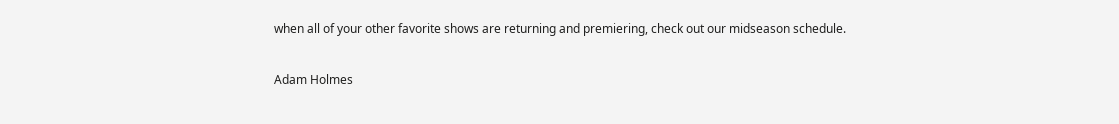when all of your other favorite shows are returning and premiering, check out our midseason schedule.

Adam Holmes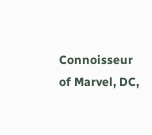Connoisseur of Marvel, DC,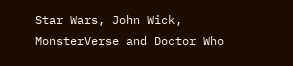Star Wars, John Wick, MonsterVerse and Doctor Who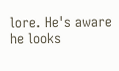lore. He's aware he looks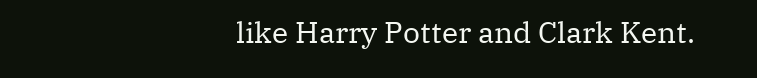like Harry Potter and Clark Kent.